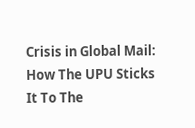Crisis in Global Mail: How The UPU Sticks It To The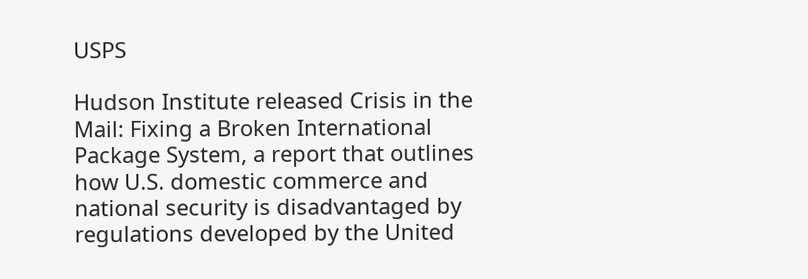USPS

Hudson Institute released Crisis in the Mail: Fixing a Broken International Package System, a report that outlines how U.S. domestic commerce and national security is disadvantaged by regulations developed by the United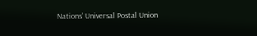Nations’ Universal Postal Union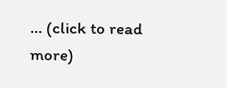… (click to read more)